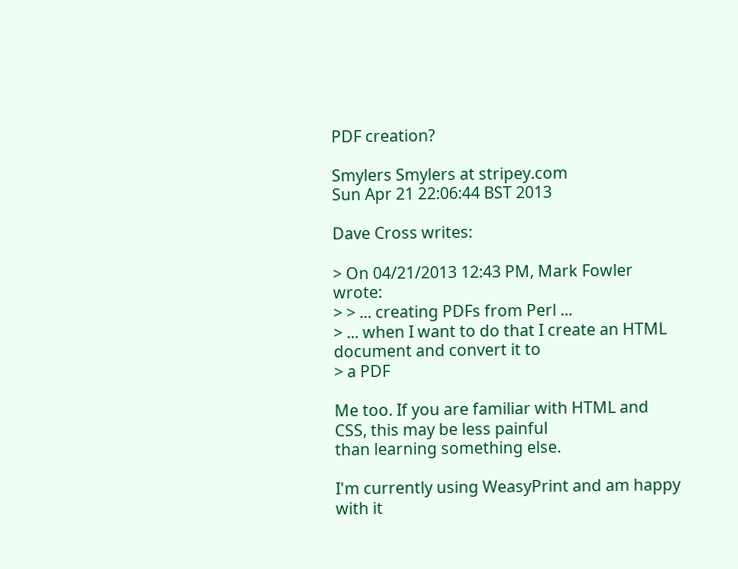PDF creation?

Smylers Smylers at stripey.com
Sun Apr 21 22:06:44 BST 2013

Dave Cross writes:

> On 04/21/2013 12:43 PM, Mark Fowler wrote:
> > ... creating PDFs from Perl ...
> ... when I want to do that I create an HTML document and convert it to
> a PDF

Me too. If you are familiar with HTML and CSS, this may be less painful
than learning something else.

I'm currently using WeasyPrint and am happy with it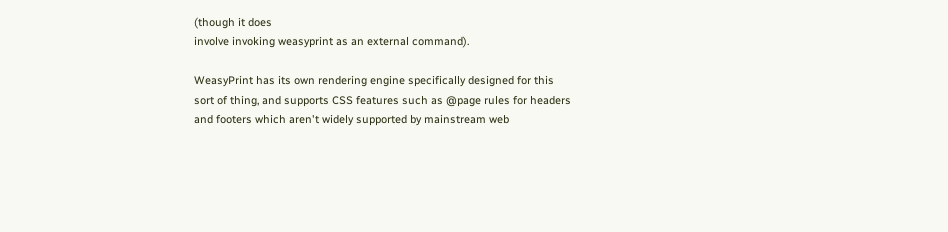(though it does
involve invoking weasyprint as an external command).

WeasyPrint has its own rendering engine specifically designed for this
sort of thing, and supports CSS features such as @page rules for headers
and footers which aren't widely supported by mainstream web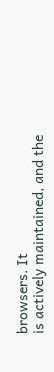browsers. It
is actively maintained, and the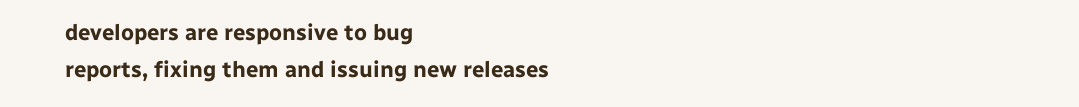developers are responsive to bug
reports, fixing them and issuing new releases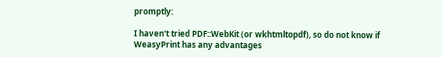promptly:

I haven't tried PDF::WebKit (or wkhtmltopdf), so do not know if
WeasyPrint has any advantages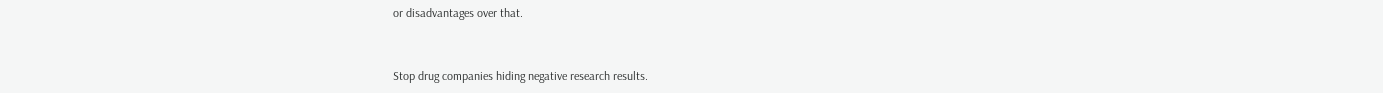or disadvantages over that.


Stop drug companies hiding negative research results.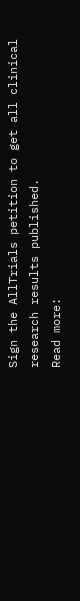Sign the AllTrials petition to get all clinical research results published.
Read more: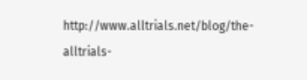http://www.alltrials.net/blog/the-alltrials-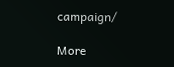campaign/

More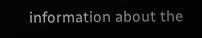information about the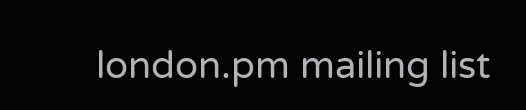london.pm mailing list